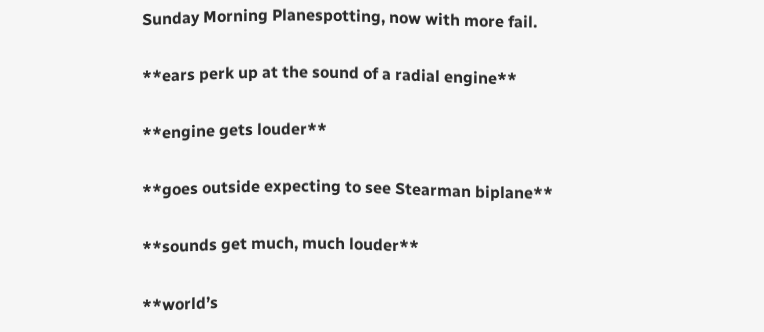Sunday Morning Planespotting, now with more fail.

**ears perk up at the sound of a radial engine**

**engine gets louder**

**goes outside expecting to see Stearman biplane**

**sounds get much, much louder**

**world’s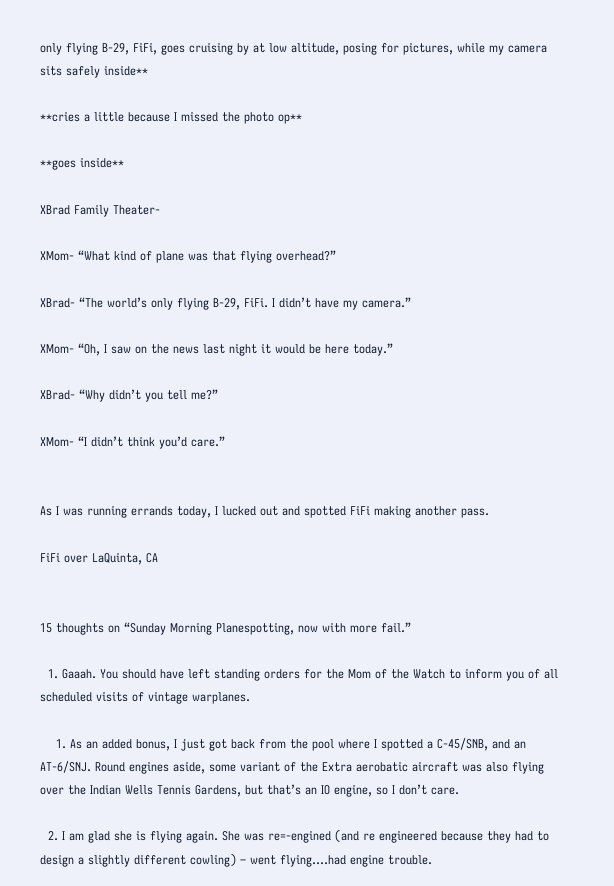only flying B-29, FiFi, goes cruising by at low altitude, posing for pictures, while my camera sits safely inside**

**cries a little because I missed the photo op**

**goes inside**

XBrad Family Theater-

XMom- “What kind of plane was that flying overhead?”

XBrad- “The world’s only flying B-29, FiFi. I didn’t have my camera.”

XMom- “Oh, I saw on the news last night it would be here today.”

XBrad- “Why didn’t you tell me?”

XMom- “I didn’t think you’d care.”


As I was running errands today, I lucked out and spotted FiFi making another pass.

FiFi over LaQuinta, CA


15 thoughts on “Sunday Morning Planespotting, now with more fail.”

  1. Gaaah. You should have left standing orders for the Mom of the Watch to inform you of all scheduled visits of vintage warplanes.

    1. As an added bonus, I just got back from the pool where I spotted a C-45/SNB, and an AT-6/SNJ. Round engines aside, some variant of the Extra aerobatic aircraft was also flying over the Indian Wells Tennis Gardens, but that’s an IO engine, so I don’t care.

  2. I am glad she is flying again. She was re=-engined (and re engineered because they had to design a slightly different cowling) – went flying….had engine trouble.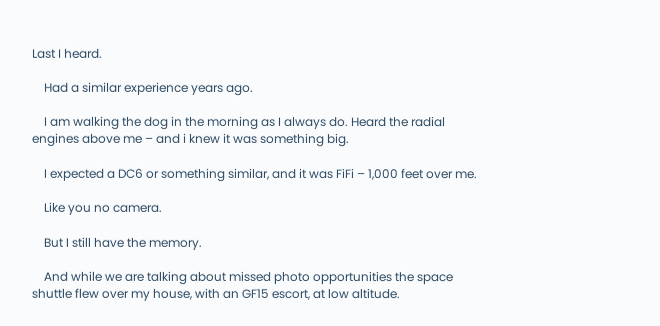Last I heard.

    Had a similar experience years ago.

    I am walking the dog in the morning as I always do. Heard the radial engines above me – and i knew it was something big.

    I expected a DC6 or something similar, and it was FiFi – 1,000 feet over me.

    Like you no camera.

    But I still have the memory.

    And while we are talking about missed photo opportunities the space shuttle flew over my house, with an GF15 escort, at low altitude.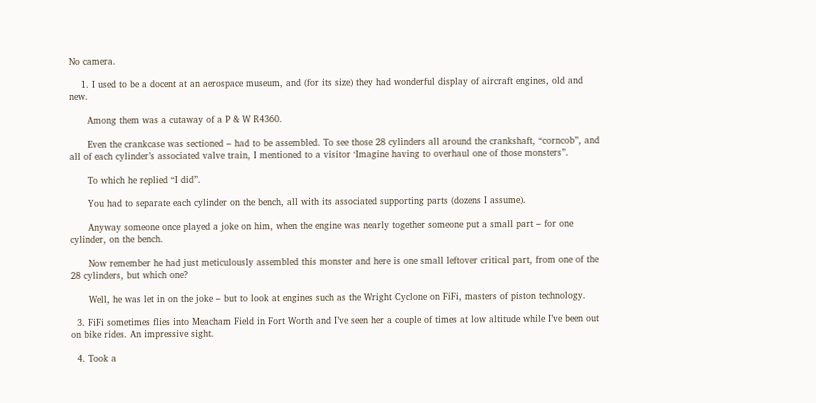No camera.

    1. I used to be a docent at an aerospace museum, and (for its size) they had wonderful display of aircraft engines, old and new.

      Among them was a cutaway of a P & W R4360.

      Even the crankcase was sectioned – had to be assembled. To see those 28 cylinders all around the crankshaft, “corncob”, and all of each cylinder’s associated valve train, I mentioned to a visitor ‘Imagine having to overhaul one of those monsters”.

      To which he replied “I did”.

      You had to separate each cylinder on the bench, all with its associated supporting parts (dozens I assume).

      Anyway someone once played a joke on him, when the engine was nearly together someone put a small part – for one cylinder, on the bench.

      Now remember he had just meticulously assembled this monster and here is one small leftover critical part, from one of the 28 cylinders, but which one?

      Well, he was let in on the joke – but to look at engines such as the Wright Cyclone on FiFi, masters of piston technology.

  3. FiFi sometimes flies into Meacham Field in Fort Worth and I’ve seen her a couple of times at low altitude while I’ve been out on bike rides. An impressive sight.

  4. Took a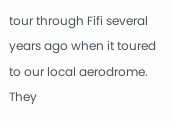tour through Fifi several years ago when it toured to our local aerodrome. They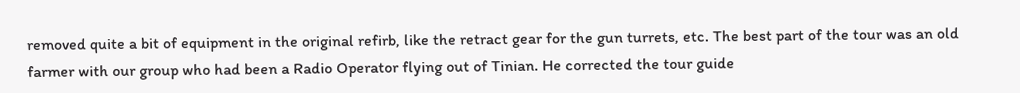removed quite a bit of equipment in the original refirb, like the retract gear for the gun turrets, etc. The best part of the tour was an old farmer with our group who had been a Radio Operator flying out of Tinian. He corrected the tour guide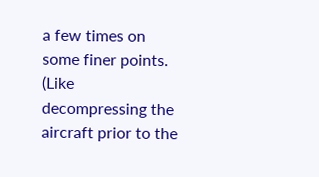a few times on some finer points. (Like decompressing the aircraft prior to the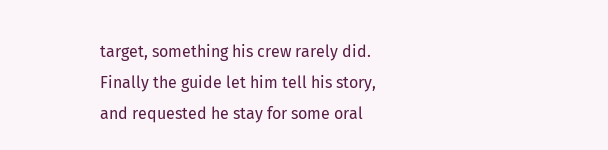target, something his crew rarely did. Finally the guide let him tell his story, and requested he stay for some oral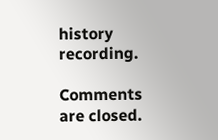history recording.

Comments are closed.